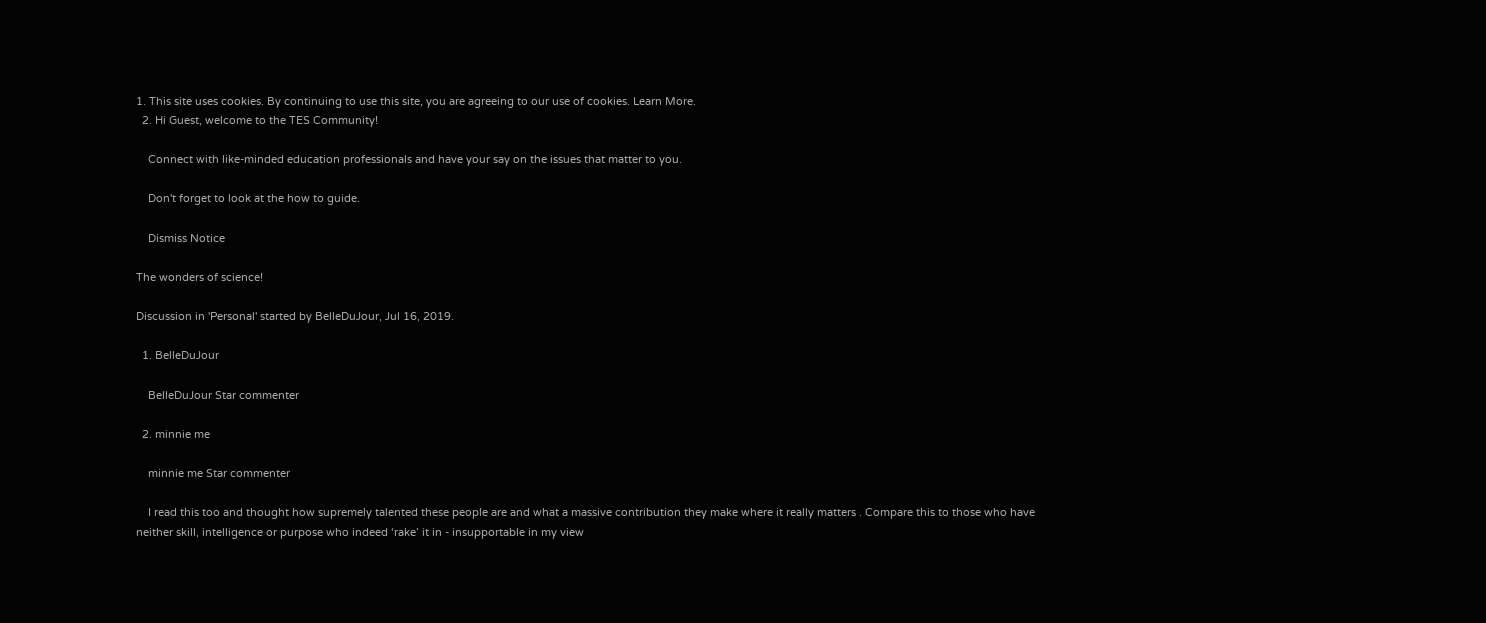1. This site uses cookies. By continuing to use this site, you are agreeing to our use of cookies. Learn More.
  2. Hi Guest, welcome to the TES Community!

    Connect with like-minded education professionals and have your say on the issues that matter to you.

    Don't forget to look at the how to guide.

    Dismiss Notice

The wonders of science!

Discussion in 'Personal' started by BelleDuJour, Jul 16, 2019.

  1. BelleDuJour

    BelleDuJour Star commenter

  2. minnie me

    minnie me Star commenter

    I read this too and thought how supremely talented these people are and what a massive contribution they make where it really matters . Compare this to those who have neither skill, intelligence or purpose who indeed ‘rake’ it in - insupportable in my view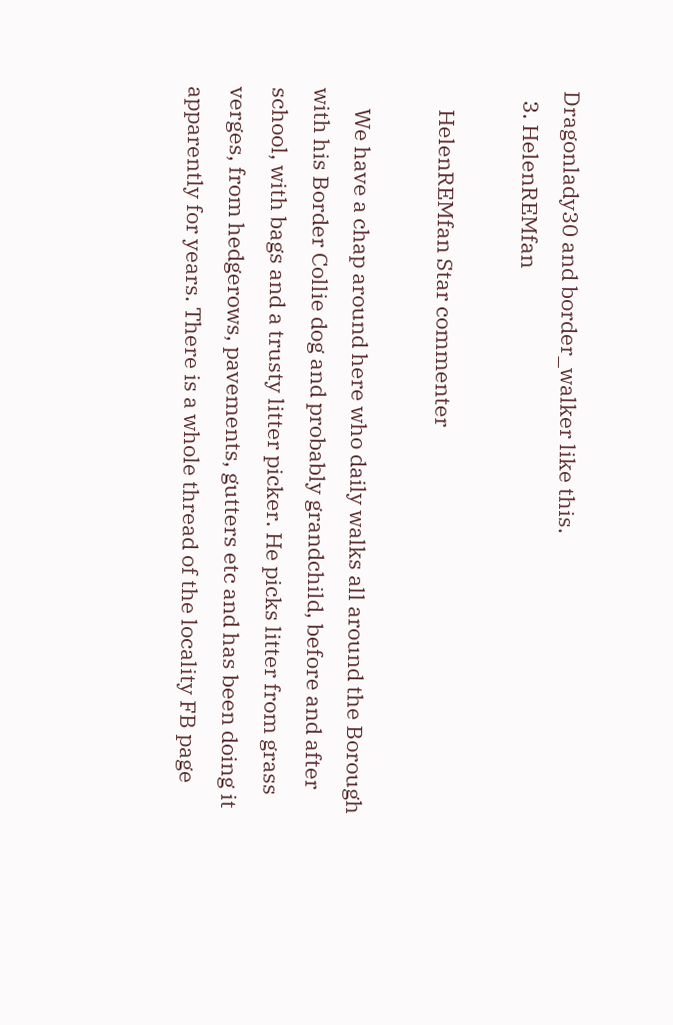Dragonlady30 and border_walker like this.
  3. HelenREMfan

    HelenREMfan Star commenter

    We have a chap around here who daily walks all around the Borough with his Border Collie dog and probably grandchild, before and after school, with bags and a trusty litter picker. He picks litter from grass verges, from hedgerows, pavements, gutters etc and has been doing it apparently for years. There is a whole thread of the locality FB page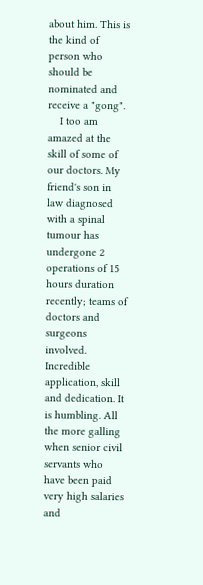about him. This is the kind of person who should be nominated and receive a "gong".
    I too am amazed at the skill of some of our doctors. My friend's son in law diagnosed with a spinal tumour has undergone 2 operations of 15 hours duration recently; teams of doctors and surgeons involved. Incredible application, skill and dedication. It is humbling. All the more galling when senior civil servants who have been paid very high salaries and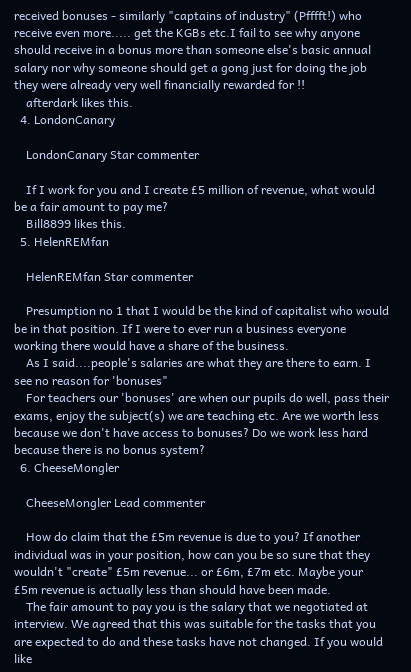received bonuses - similarly "captains of industry" (Pfffft!) who receive even more..... get the KGBs etc.I fail to see why anyone should receive in a bonus more than someone else's basic annual salary nor why someone should get a gong just for doing the job they were already very well financially rewarded for !!
    afterdark likes this.
  4. LondonCanary

    LondonCanary Star commenter

    If I work for you and I create £5 million of revenue, what would be a fair amount to pay me?
    Bill8899 likes this.
  5. HelenREMfan

    HelenREMfan Star commenter

    Presumption no 1 that I would be the kind of capitalist who would be in that position. If I were to ever run a business everyone working there would have a share of the business.
    As I said....people's salaries are what they are there to earn. I see no reason for 'bonuses"
    For teachers our 'bonuses' are when our pupils do well, pass their exams, enjoy the subject(s) we are teaching etc. Are we worth less because we don't have access to bonuses? Do we work less hard because there is no bonus system?
  6. CheeseMongler

    CheeseMongler Lead commenter

    How do claim that the £5m revenue is due to you? If another individual was in your position, how can you be so sure that they wouldn't "create" £5m revenue... or £6m, £7m etc. Maybe your £5m revenue is actually less than should have been made.
    The fair amount to pay you is the salary that we negotiated at interview. We agreed that this was suitable for the tasks that you are expected to do and these tasks have not changed. If you would like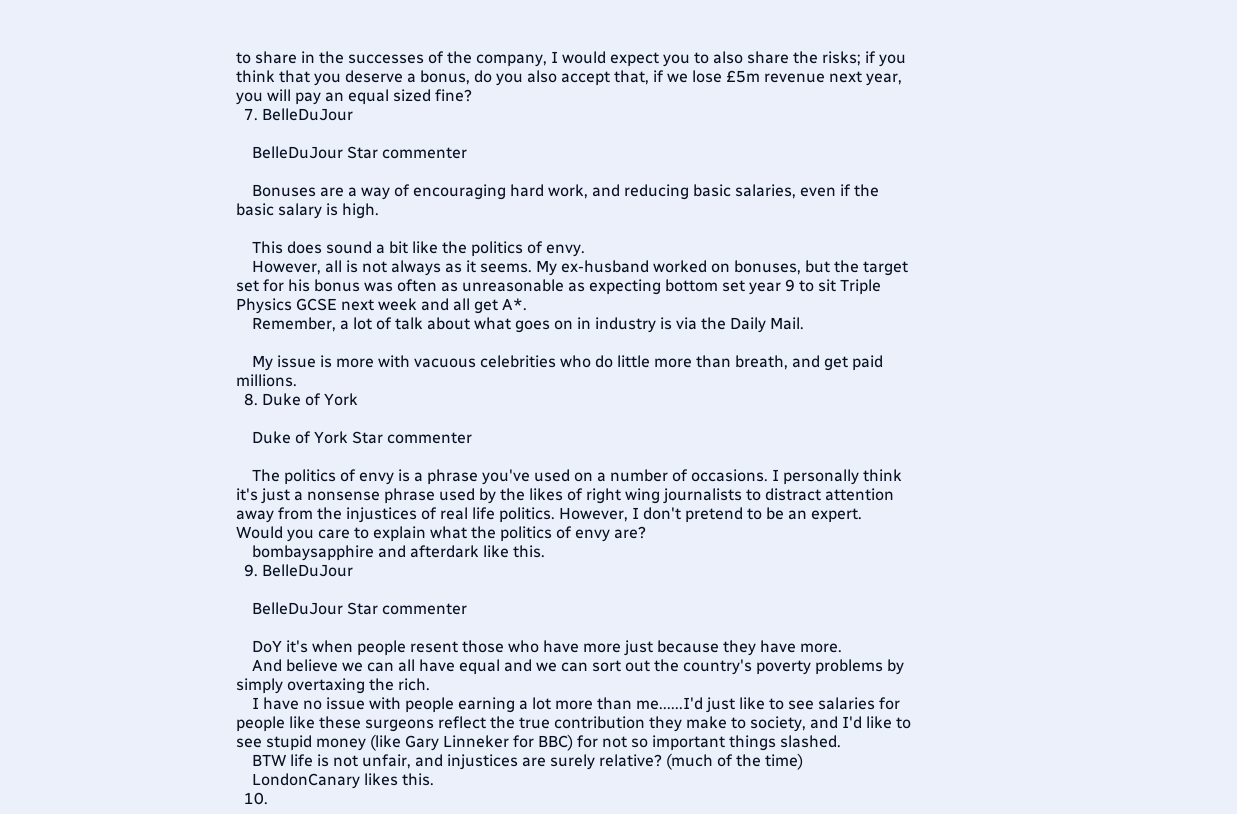to share in the successes of the company, I would expect you to also share the risks; if you think that you deserve a bonus, do you also accept that, if we lose £5m revenue next year, you will pay an equal sized fine?
  7. BelleDuJour

    BelleDuJour Star commenter

    Bonuses are a way of encouraging hard work, and reducing basic salaries, even if the basic salary is high.

    This does sound a bit like the politics of envy.
    However, all is not always as it seems. My ex-husband worked on bonuses, but the target set for his bonus was often as unreasonable as expecting bottom set year 9 to sit Triple Physics GCSE next week and all get A*.
    Remember, a lot of talk about what goes on in industry is via the Daily Mail.

    My issue is more with vacuous celebrities who do little more than breath, and get paid millions.
  8. Duke of York

    Duke of York Star commenter

    The politics of envy is a phrase you've used on a number of occasions. I personally think it's just a nonsense phrase used by the likes of right wing journalists to distract attention away from the injustices of real life politics. However, I don't pretend to be an expert. Would you care to explain what the politics of envy are?
    bombaysapphire and afterdark like this.
  9. BelleDuJour

    BelleDuJour Star commenter

    DoY it's when people resent those who have more just because they have more.
    And believe we can all have equal and we can sort out the country's poverty problems by simply overtaxing the rich.
    I have no issue with people earning a lot more than me......I'd just like to see salaries for people like these surgeons reflect the true contribution they make to society, and I'd like to see stupid money (like Gary Linneker for BBC) for not so important things slashed.
    BTW life is not unfair, and injustices are surely relative? (much of the time)
    LondonCanary likes this.
  10.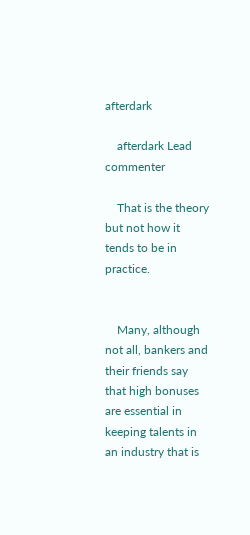afterdark

    afterdark Lead commenter

    That is the theory but not how it tends to be in practice.


    Many, although not all, bankers and their friends say that high bonuses are essential in keeping talents in an industry that is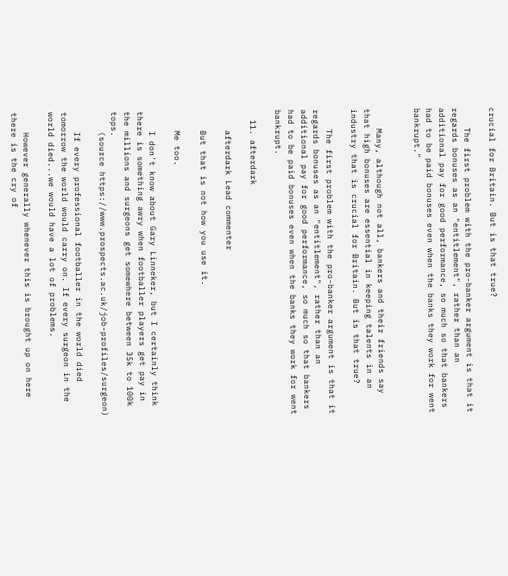crucial for Britain. But is that true?

    The first problem with the pro-banker argument is that it regards bonuses as an "entitlement", rather than an additional pay for good performance, so much so that bankers had to be paid bonuses even when the banks they work for went bankrupt."


    Many, although not all, bankers and their friends say that high bonuses are essential in keeping talents in an industry that is crucial for Britain. But is that true?

    The first problem with the pro-banker argument is that it regards bonuses as an "entitlement", rather than an additional pay for good performance, so much so that bankers had to be paid bonuses even when the banks they work for went bankrupt.

  11. afterdark

    afterdark Lead commenter

    But that is not how you use it.

    Me too.

    I don't know about Gary Linneker, but I certainly think there is something awry when footballer players get pay in the millions and surgeons get somewhere between 35k to 100k tops.
    (source https://www.prospects.ac.uk/job-profiles/surgeon)

    If every professional footballer in the world died tomorrow the world would carry on. If every surgeon in the world died...we would have a lot of problems.

    However generally whenever this is brought up on here there is the cry of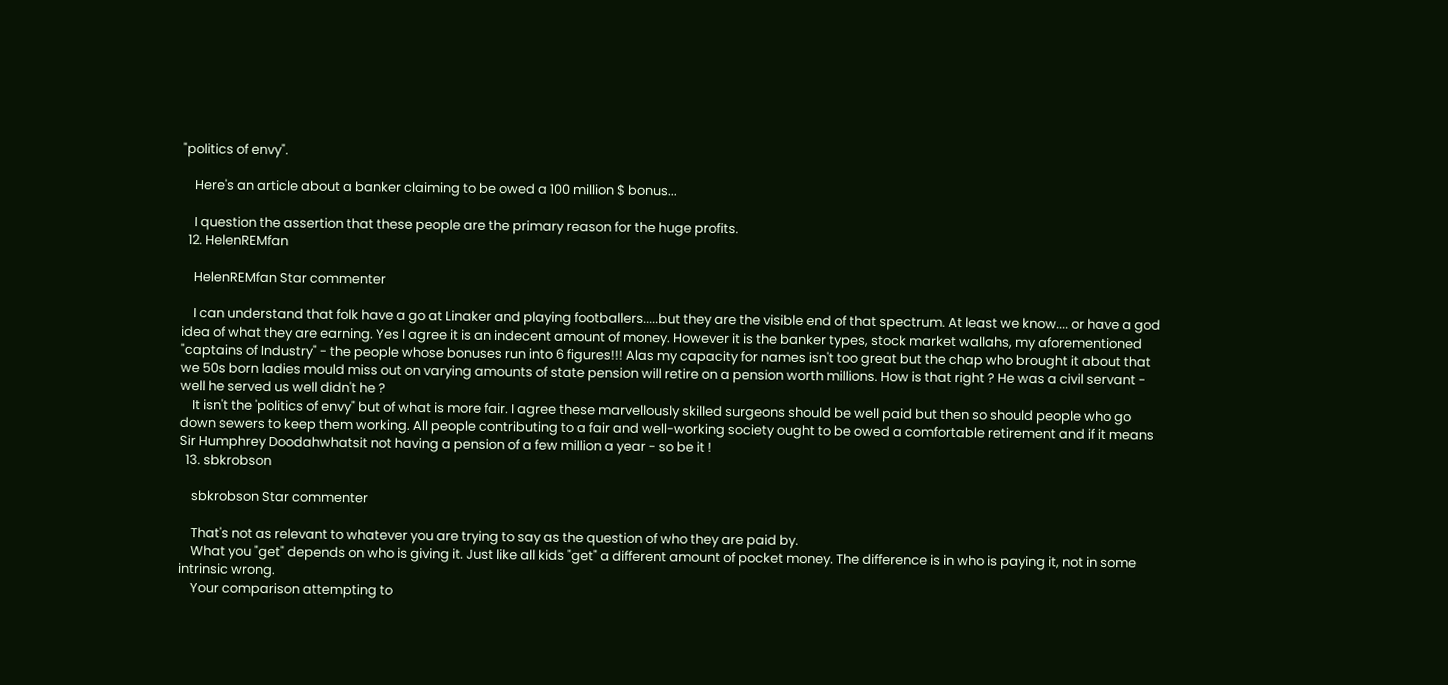"politics of envy".

    Here's an article about a banker claiming to be owed a 100 million $ bonus...

    I question the assertion that these people are the primary reason for the huge profits.
  12. HelenREMfan

    HelenREMfan Star commenter

    I can understand that folk have a go at Linaker and playing footballers.....but they are the visible end of that spectrum. At least we know.... or have a god idea of what they are earning. Yes I agree it is an indecent amount of money. However it is the banker types, stock market wallahs, my aforementioned "captains of Industry" - the people whose bonuses run into 6 figures!!! Alas my capacity for names isn't too great but the chap who brought it about that we 50s born ladies mould miss out on varying amounts of state pension will retire on a pension worth millions. How is that right ? He was a civil servant - well he served us well didn't he ?
    It isn't the 'politics of envy" but of what is more fair. I agree these marvellously skilled surgeons should be well paid but then so should people who go down sewers to keep them working. All people contributing to a fair and well-working society ought to be owed a comfortable retirement and if it means Sir Humphrey Doodahwhatsit not having a pension of a few million a year - so be it !
  13. sbkrobson

    sbkrobson Star commenter

    That's not as relevant to whatever you are trying to say as the question of who they are paid by.
    What you "get" depends on who is giving it. Just like all kids "get" a different amount of pocket money. The difference is in who is paying it, not in some intrinsic wrong.
    Your comparison attempting to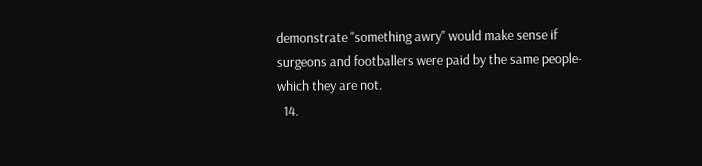demonstrate "something awry" would make sense if surgeons and footballers were paid by the same people-which they are not.
  14.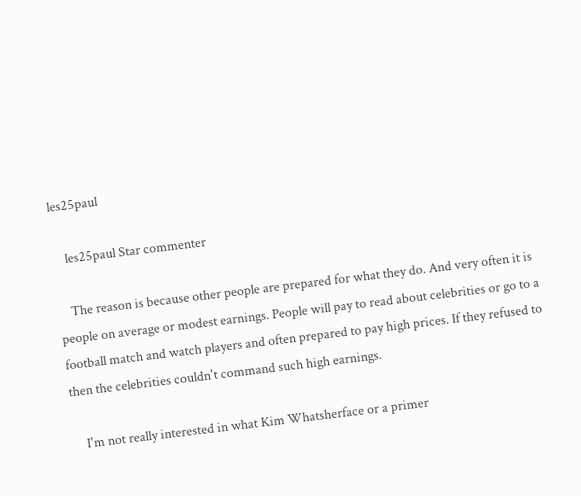les25paul

    les25paul Star commenter

    The reason is because other people are prepared for what they do. And very often it is people on average or modest earnings. People will pay to read about celebrities or go to a football match and watch players and often prepared to pay high prices. If they refused to then the celebrities couldn't command such high earnings.

    I'm not really interested in what Kim Whatsherface or a primer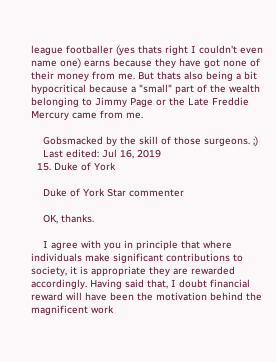league footballer (yes thats right I couldn't even name one) earns because they have got none of their money from me. But thats also being a bit hypocritical because a "small" part of the wealth belonging to Jimmy Page or the Late Freddie Mercury came from me.

    Gobsmacked by the skill of those surgeons. ;)
    Last edited: Jul 16, 2019
  15. Duke of York

    Duke of York Star commenter

    OK, thanks.

    I agree with you in principle that where individuals make significant contributions to society, it is appropriate they are rewarded accordingly. Having said that, I doubt financial reward will have been the motivation behind the magnificent work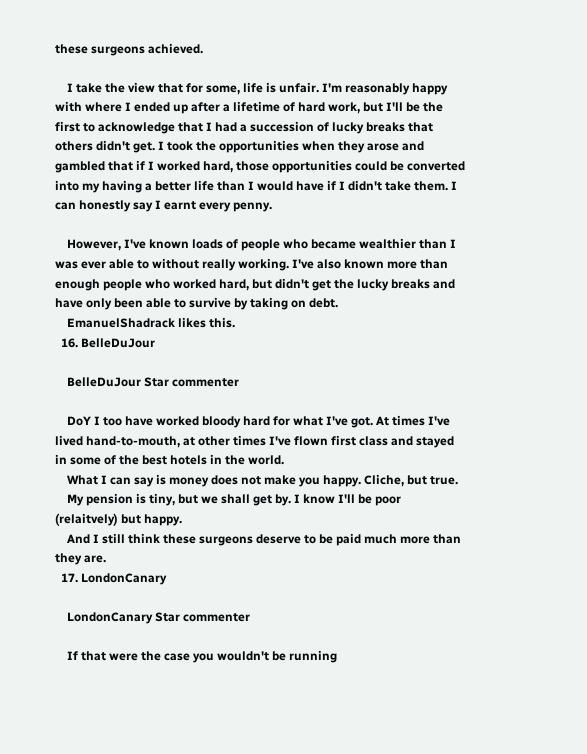these surgeons achieved.

    I take the view that for some, life is unfair. I'm reasonably happy with where I ended up after a lifetime of hard work, but I'll be the first to acknowledge that I had a succession of lucky breaks that others didn't get. I took the opportunities when they arose and gambled that if I worked hard, those opportunities could be converted into my having a better life than I would have if I didn't take them. I can honestly say I earnt every penny.

    However, I've known loads of people who became wealthier than I was ever able to without really working. I've also known more than enough people who worked hard, but didn't get the lucky breaks and have only been able to survive by taking on debt.
    EmanuelShadrack likes this.
  16. BelleDuJour

    BelleDuJour Star commenter

    DoY I too have worked bloody hard for what I've got. At times I've lived hand-to-mouth, at other times I've flown first class and stayed in some of the best hotels in the world.
    What I can say is money does not make you happy. Cliche, but true.
    My pension is tiny, but we shall get by. I know I'll be poor (relaitvely) but happy.
    And I still think these surgeons deserve to be paid much more than they are.
  17. LondonCanary

    LondonCanary Star commenter

    If that were the case you wouldn't be running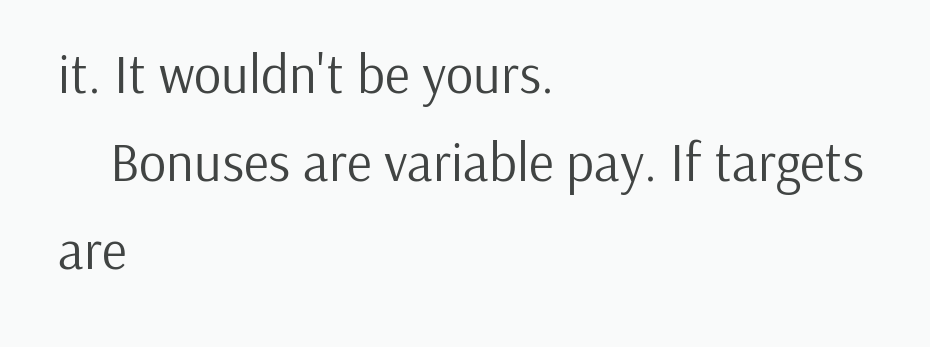it. It wouldn't be yours.
    Bonuses are variable pay. If targets are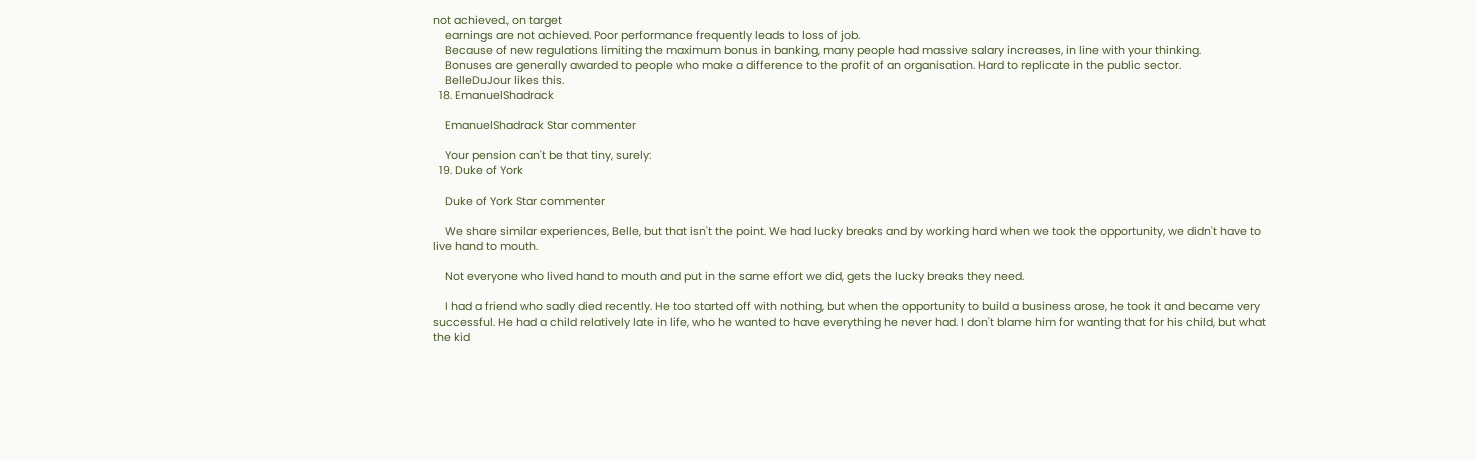not achieved., on target
    earnings are not achieved. Poor performance frequently leads to loss of job.
    Because of new regulations limiting the maximum bonus in banking, many people had massive salary increases, in line with your thinking.
    Bonuses are generally awarded to people who make a difference to the profit of an organisation. Hard to replicate in the public sector.
    BelleDuJour likes this.
  18. EmanuelShadrack

    EmanuelShadrack Star commenter

    Your pension can't be that tiny, surely:
  19. Duke of York

    Duke of York Star commenter

    We share similar experiences, Belle, but that isn't the point. We had lucky breaks and by working hard when we took the opportunity, we didn't have to live hand to mouth.

    Not everyone who lived hand to mouth and put in the same effort we did, gets the lucky breaks they need.

    I had a friend who sadly died recently. He too started off with nothing, but when the opportunity to build a business arose, he took it and became very successful. He had a child relatively late in life, who he wanted to have everything he never had. I don't blame him for wanting that for his child, but what the kid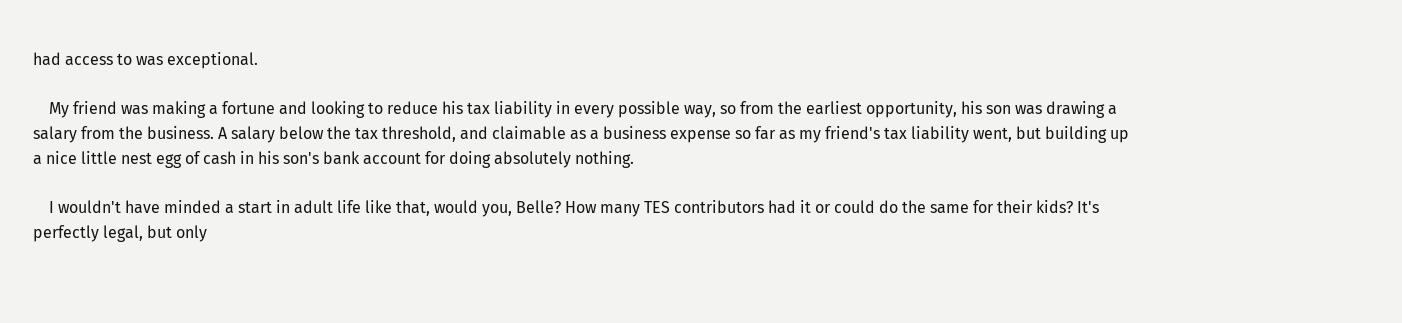had access to was exceptional.

    My friend was making a fortune and looking to reduce his tax liability in every possible way, so from the earliest opportunity, his son was drawing a salary from the business. A salary below the tax threshold, and claimable as a business expense so far as my friend's tax liability went, but building up a nice little nest egg of cash in his son's bank account for doing absolutely nothing.

    I wouldn't have minded a start in adult life like that, would you, Belle? How many TES contributors had it or could do the same for their kids? It's perfectly legal, but only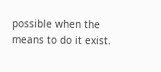possible when the means to do it exist.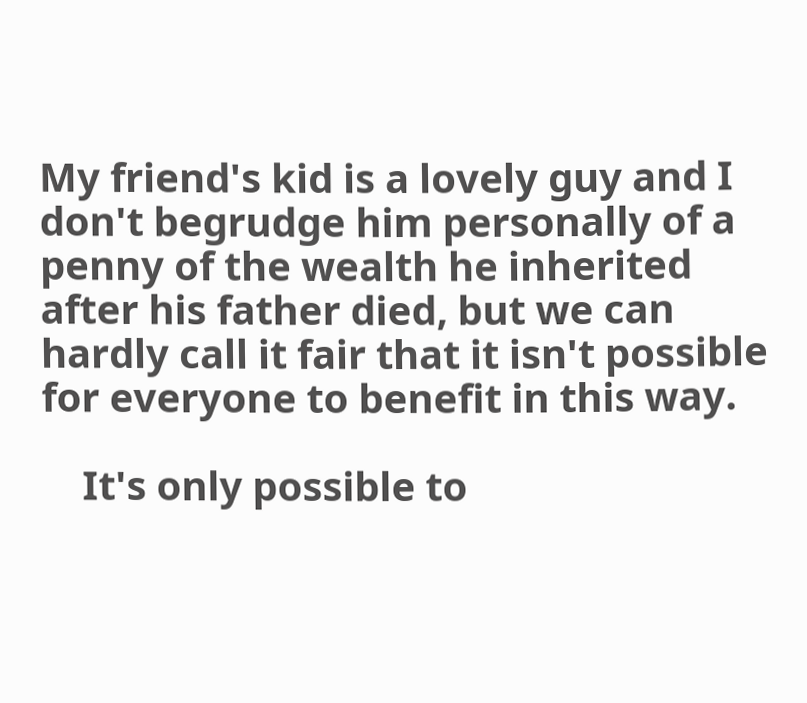My friend's kid is a lovely guy and I don't begrudge him personally of a penny of the wealth he inherited after his father died, but we can hardly call it fair that it isn't possible for everyone to benefit in this way.

    It's only possible to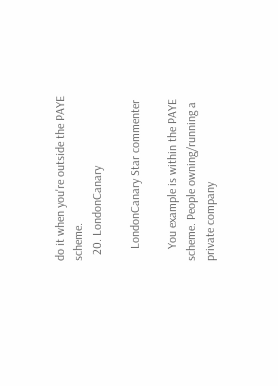do it when you're outside the PAYE scheme.
  20. LondonCanary

    LondonCanary Star commenter

    You example is within the PAYE scheme. People owning/running a private company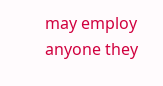may employ anyone they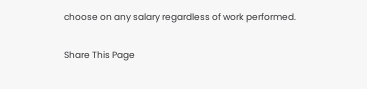choose on any salary regardless of work performed.

Share This Page